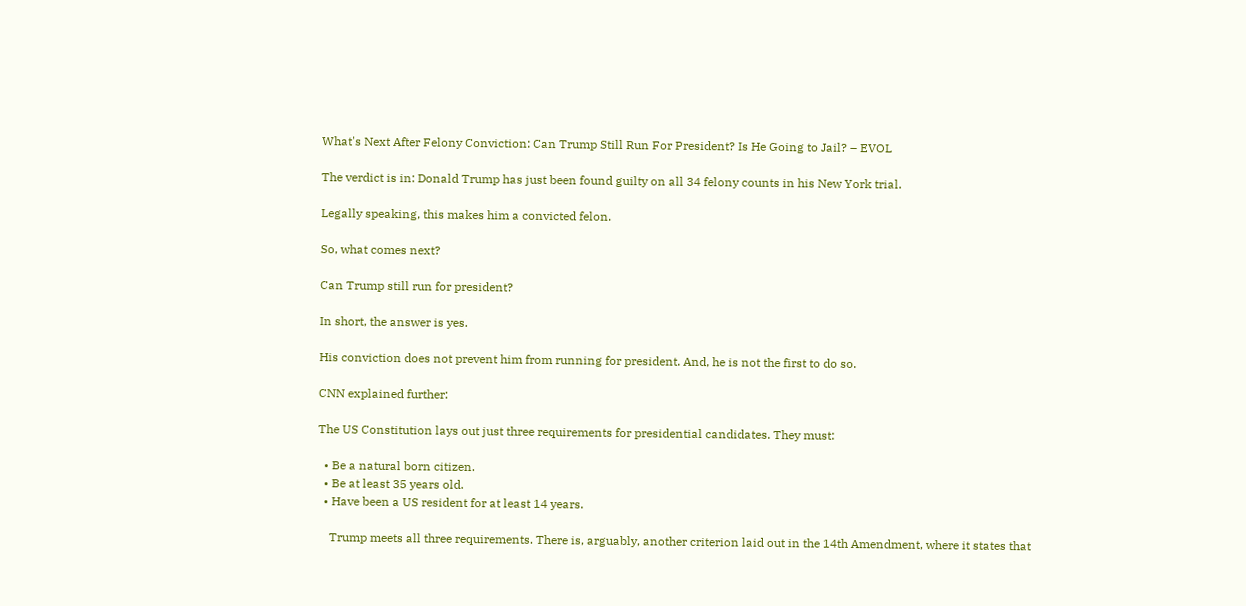What's Next After Felony Conviction: Can Trump Still Run For President? Is He Going to Jail? – EVOL

The verdict is in: Donald Trump has just been found guilty on all 34 felony counts in his New York trial.

Legally speaking, this makes him a convicted felon.

So, what comes next?

Can Trump still run for president?

In short, the answer is yes.

His conviction does not prevent him from running for president. And, he is not the first to do so.

CNN explained further:

The US Constitution lays out just three requirements for presidential candidates. They must:

  • Be a natural born citizen.
  • Be at least 35 years old.
  • Have been a US resident for at least 14 years.

    Trump meets all three requirements. There is, arguably, another criterion laid out in the 14th Amendment, where it states that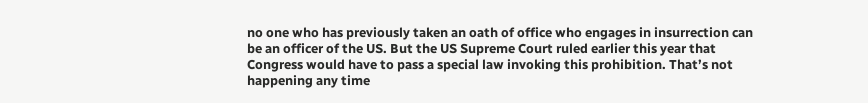no one who has previously taken an oath of office who engages in insurrection can be an officer of the US. But the US Supreme Court ruled earlier this year that Congress would have to pass a special law invoking this prohibition. That’s not happening any time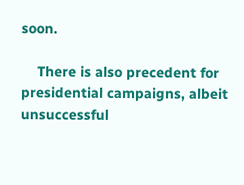soon.

    There is also precedent for presidential campaigns, albeit unsuccessful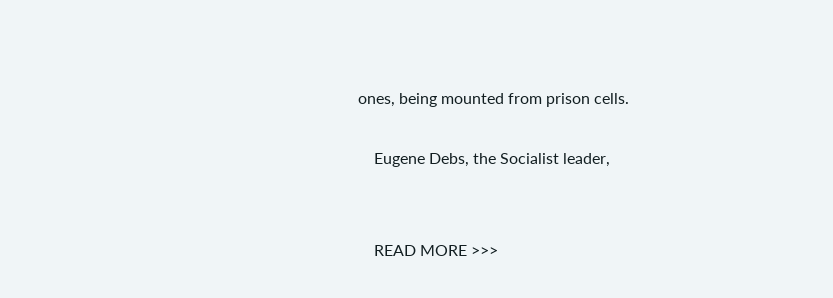ones, being mounted from prison cells.

    Eugene Debs, the Socialist leader,


    READ MORE >>>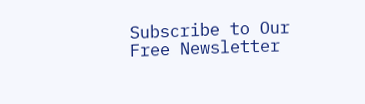Subscribe to Our Free Newsletter